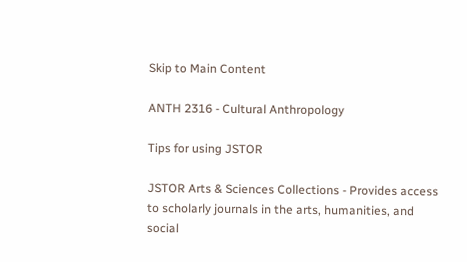Skip to Main Content

ANTH 2316 - Cultural Anthropology

Tips for using JSTOR

JSTOR Arts & Sciences Collections - Provides access to scholarly journals in the arts, humanities, and social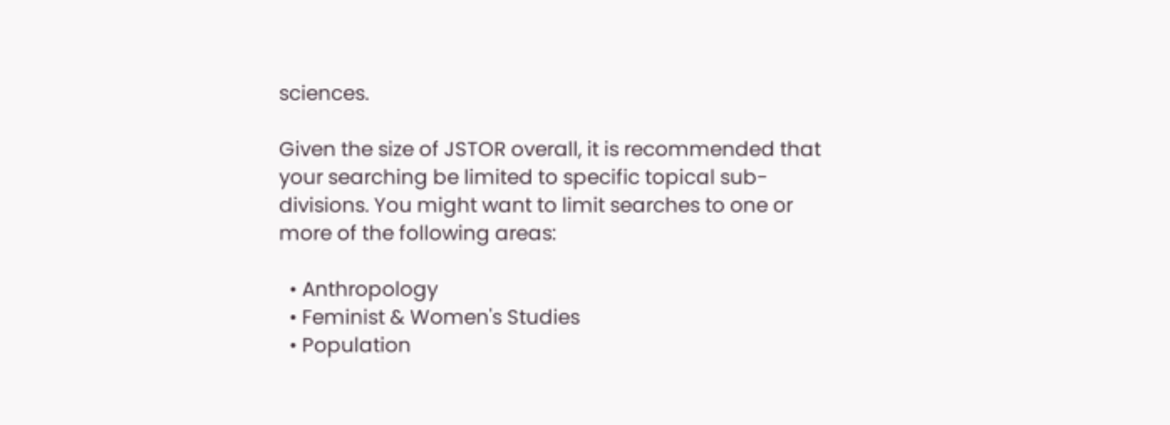sciences.

Given the size of JSTOR overall, it is recommended that your searching be limited to specific topical sub-divisions. You might want to limit searches to one or more of the following areas:

  • Anthropology
  • Feminist & Women's Studies
  • Population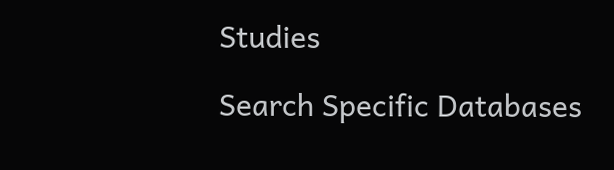Studies

Search Specific Databases